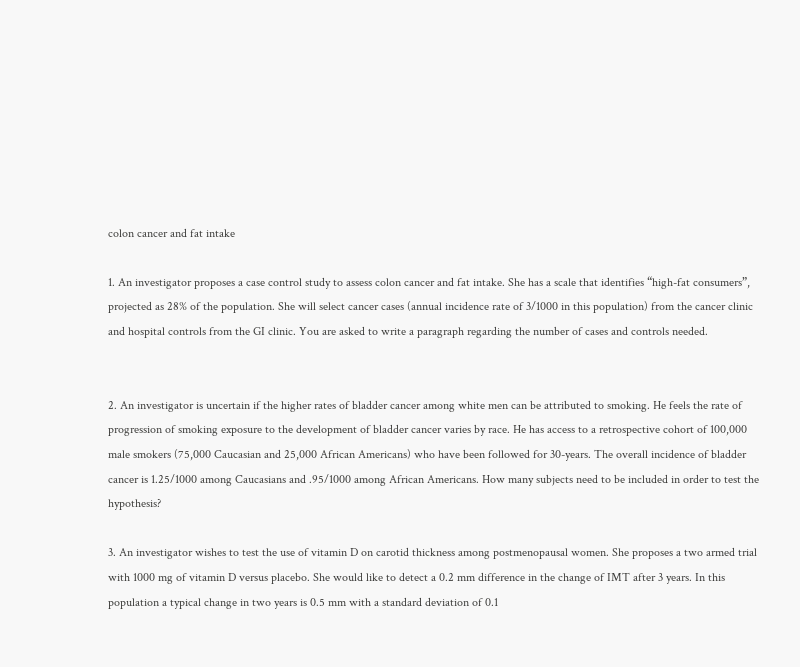colon cancer and fat intake

1. An investigator proposes a case control study to assess colon cancer and fat intake. She has a scale that identifies “high-fat consumers”, projected as 28% of the population. She will select cancer cases (annual incidence rate of 3/1000 in this population) from the cancer clinic and hospital controls from the GI clinic. You are asked to write a paragraph regarding the number of cases and controls needed.


2. An investigator is uncertain if the higher rates of bladder cancer among white men can be attributed to smoking. He feels the rate of progression of smoking exposure to the development of bladder cancer varies by race. He has access to a retrospective cohort of 100,000 male smokers (75,000 Caucasian and 25,000 African Americans) who have been followed for 30-years. The overall incidence of bladder cancer is 1.25/1000 among Caucasians and .95/1000 among African Americans. How many subjects need to be included in order to test the hypothesis?

3. An investigator wishes to test the use of vitamin D on carotid thickness among postmenopausal women. She proposes a two armed trial with 1000 mg of vitamin D versus placebo. She would like to detect a 0.2 mm difference in the change of IMT after 3 years. In this population a typical change in two years is 0.5 mm with a standard deviation of 0.1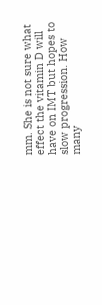mm. She is not sure what effect the vitamin D will have on IMT but hopes to slow progression. How many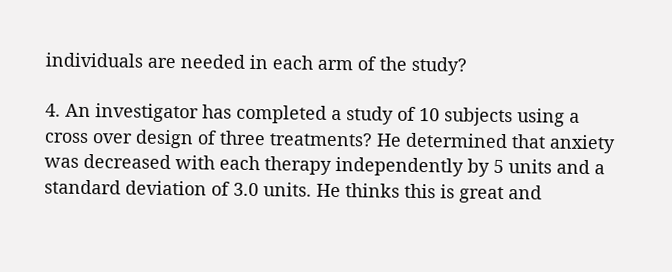individuals are needed in each arm of the study?

4. An investigator has completed a study of 10 subjects using a cross over design of three treatments? He determined that anxiety was decreased with each therapy independently by 5 units and a standard deviation of 3.0 units. He thinks this is great and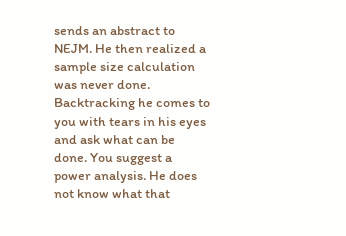sends an abstract to NEJM. He then realized a sample size calculation was never done. Backtracking he comes to you with tears in his eyes and ask what can be done. You suggest a power analysis. He does not know what that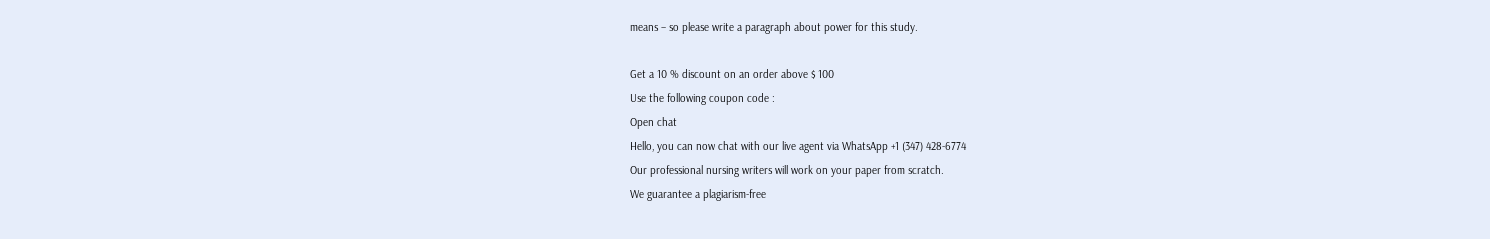means – so please write a paragraph about power for this study.

Get a 10 % discount on an order above $ 100
Use the following coupon code :
Open chat
Hello, you can now chat with our live agent via WhatsApp +1 (347) 428-6774
Our professional nursing writers will work on your paper from scratch.
We guarantee a plagiarism-free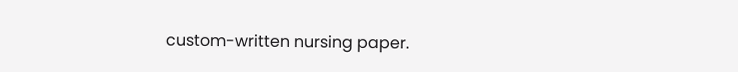custom-written nursing paper.